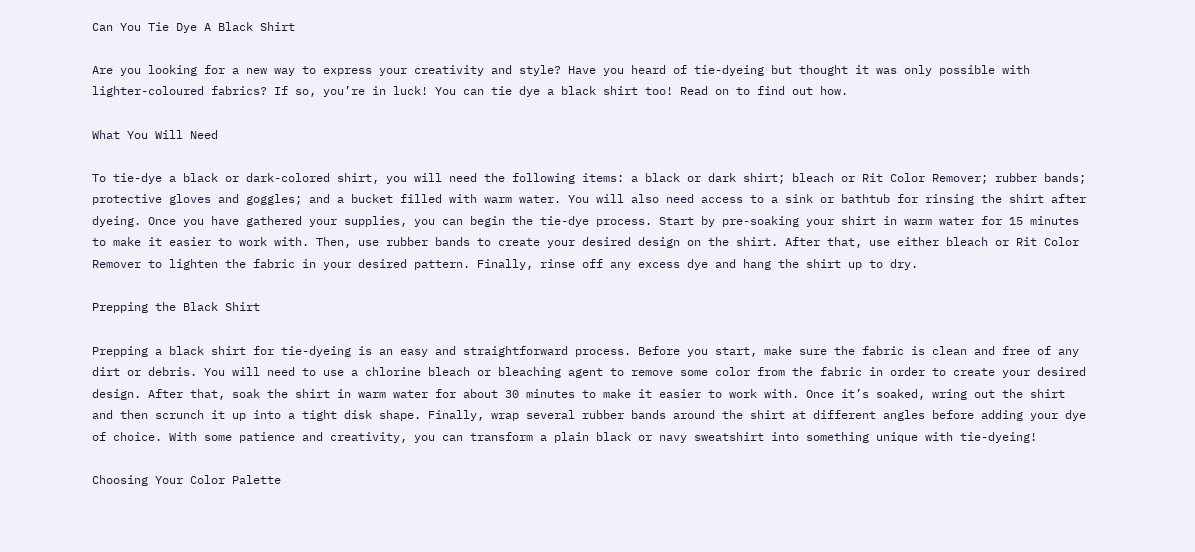Can You Tie Dye A Black Shirt

Are you looking for a new way to express your creativity and style? Have you heard of tie-dyeing but thought it was only possible with lighter-coloured fabrics? If so, you’re in luck! You can tie dye a black shirt too! Read on to find out how.

What You Will Need

To tie-dye a black or dark-colored shirt, you will need the following items: a black or dark shirt; bleach or Rit Color Remover; rubber bands; protective gloves and goggles; and a bucket filled with warm water. You will also need access to a sink or bathtub for rinsing the shirt after dyeing. Once you have gathered your supplies, you can begin the tie-dye process. Start by pre-soaking your shirt in warm water for 15 minutes to make it easier to work with. Then, use rubber bands to create your desired design on the shirt. After that, use either bleach or Rit Color Remover to lighten the fabric in your desired pattern. Finally, rinse off any excess dye and hang the shirt up to dry.

Prepping the Black Shirt

Prepping a black shirt for tie-dyeing is an easy and straightforward process. Before you start, make sure the fabric is clean and free of any dirt or debris. You will need to use a chlorine bleach or bleaching agent to remove some color from the fabric in order to create your desired design. After that, soak the shirt in warm water for about 30 minutes to make it easier to work with. Once it’s soaked, wring out the shirt and then scrunch it up into a tight disk shape. Finally, wrap several rubber bands around the shirt at different angles before adding your dye of choice. With some patience and creativity, you can transform a plain black or navy sweatshirt into something unique with tie-dyeing!

Choosing Your Color Palette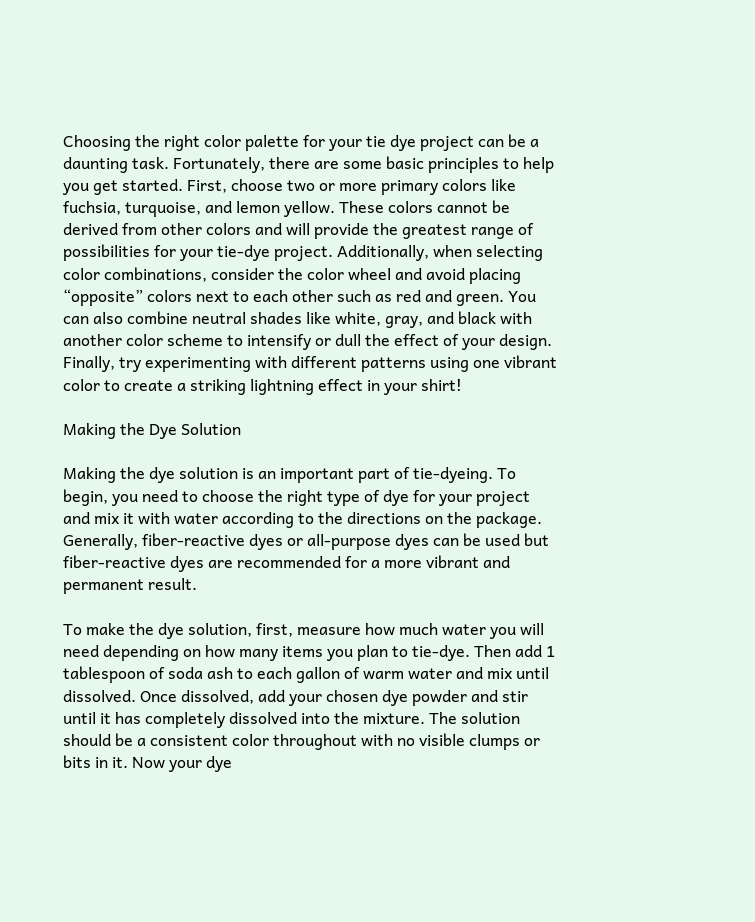Choosing the right color palette for your tie dye project can be a daunting task. Fortunately, there are some basic principles to help you get started. First, choose two or more primary colors like fuchsia, turquoise, and lemon yellow. These colors cannot be derived from other colors and will provide the greatest range of possibilities for your tie-dye project. Additionally, when selecting color combinations, consider the color wheel and avoid placing “opposite” colors next to each other such as red and green. You can also combine neutral shades like white, gray, and black with another color scheme to intensify or dull the effect of your design. Finally, try experimenting with different patterns using one vibrant color to create a striking lightning effect in your shirt!

Making the Dye Solution

Making the dye solution is an important part of tie-dyeing. To begin, you need to choose the right type of dye for your project and mix it with water according to the directions on the package. Generally, fiber-reactive dyes or all-purpose dyes can be used but fiber-reactive dyes are recommended for a more vibrant and permanent result.

To make the dye solution, first, measure how much water you will need depending on how many items you plan to tie-dye. Then add 1 tablespoon of soda ash to each gallon of warm water and mix until dissolved. Once dissolved, add your chosen dye powder and stir until it has completely dissolved into the mixture. The solution should be a consistent color throughout with no visible clumps or bits in it. Now your dye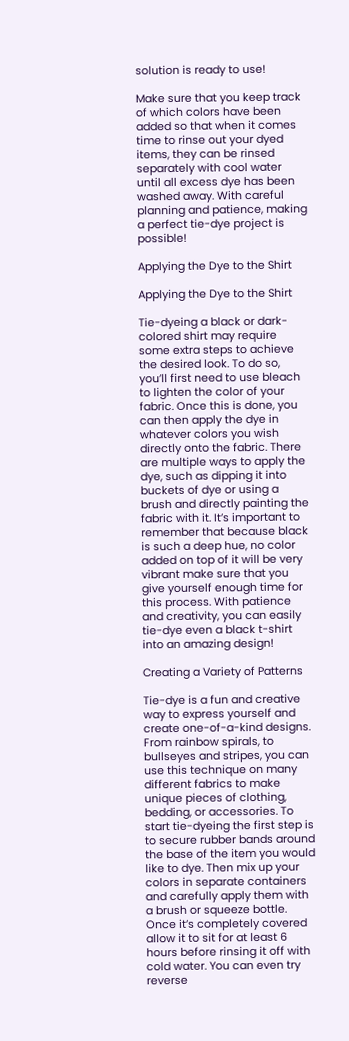solution is ready to use!

Make sure that you keep track of which colors have been added so that when it comes time to rinse out your dyed items, they can be rinsed separately with cool water until all excess dye has been washed away. With careful planning and patience, making a perfect tie-dye project is possible!

Applying the Dye to the Shirt

Applying the Dye to the Shirt

Tie-dyeing a black or dark-colored shirt may require some extra steps to achieve the desired look. To do so, you’ll first need to use bleach to lighten the color of your fabric. Once this is done, you can then apply the dye in whatever colors you wish directly onto the fabric. There are multiple ways to apply the dye, such as dipping it into buckets of dye or using a brush and directly painting the fabric with it. It’s important to remember that because black is such a deep hue, no color added on top of it will be very vibrant make sure that you give yourself enough time for this process. With patience and creativity, you can easily tie-dye even a black t-shirt into an amazing design!

Creating a Variety of Patterns

Tie-dye is a fun and creative way to express yourself and create one-of-a-kind designs. From rainbow spirals, to bullseyes and stripes, you can use this technique on many different fabrics to make unique pieces of clothing, bedding, or accessories. To start tie-dyeing the first step is to secure rubber bands around the base of the item you would like to dye. Then mix up your colors in separate containers and carefully apply them with a brush or squeeze bottle. Once it’s completely covered allow it to sit for at least 6 hours before rinsing it off with cold water. You can even try reverse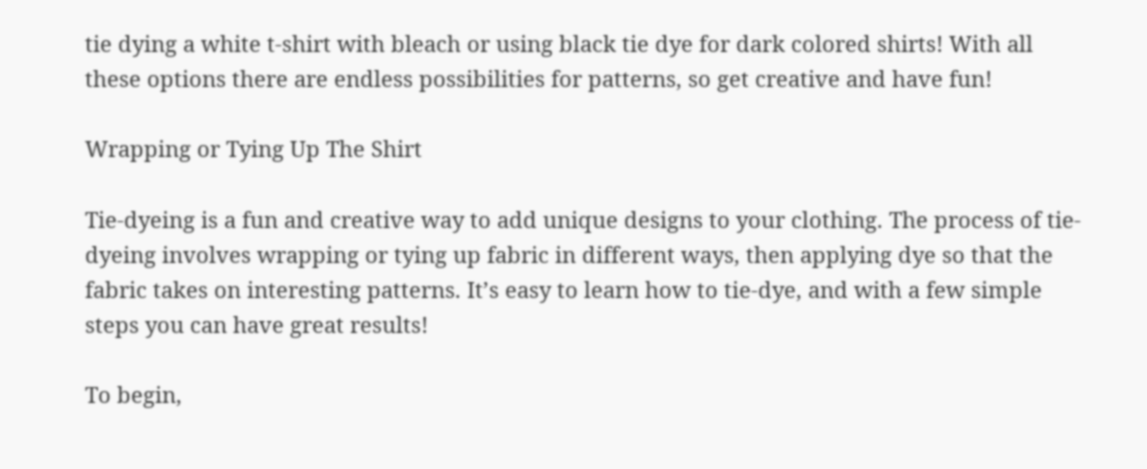tie dying a white t-shirt with bleach or using black tie dye for dark colored shirts! With all these options there are endless possibilities for patterns, so get creative and have fun!

Wrapping or Tying Up The Shirt

Tie-dyeing is a fun and creative way to add unique designs to your clothing. The process of tie-dyeing involves wrapping or tying up fabric in different ways, then applying dye so that the fabric takes on interesting patterns. It’s easy to learn how to tie-dye, and with a few simple steps you can have great results!

To begin,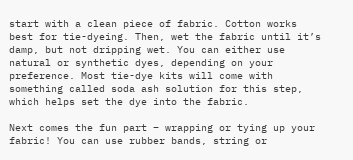start with a clean piece of fabric. Cotton works best for tie-dyeing. Then, wet the fabric until it’s damp, but not dripping wet. You can either use natural or synthetic dyes, depending on your preference. Most tie-dye kits will come with something called soda ash solution for this step, which helps set the dye into the fabric.

Next comes the fun part – wrapping or tying up your fabric! You can use rubber bands, string or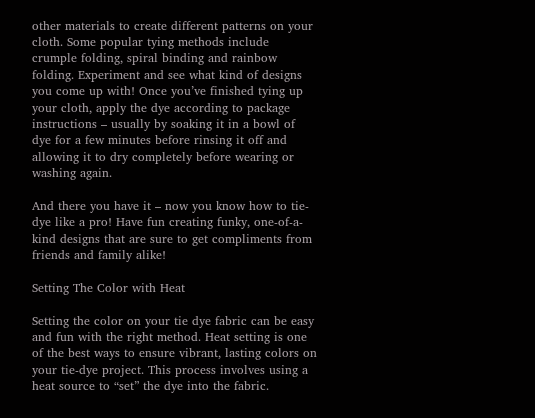other materials to create different patterns on your cloth. Some popular tying methods include crumple folding, spiral binding and rainbow folding. Experiment and see what kind of designs you come up with! Once you’ve finished tying up your cloth, apply the dye according to package instructions – usually by soaking it in a bowl of dye for a few minutes before rinsing it off and allowing it to dry completely before wearing or washing again.

And there you have it – now you know how to tie-dye like a pro! Have fun creating funky, one-of-a-kind designs that are sure to get compliments from friends and family alike!

Setting The Color with Heat

Setting the color on your tie dye fabric can be easy and fun with the right method. Heat setting is one of the best ways to ensure vibrant, lasting colors on your tie-dye project. This process involves using a heat source to “set” the dye into the fabric.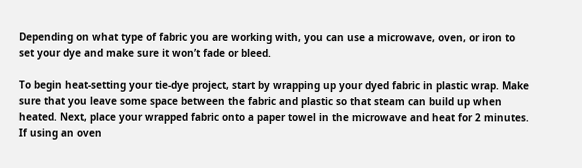Depending on what type of fabric you are working with, you can use a microwave, oven, or iron to set your dye and make sure it won’t fade or bleed.

To begin heat-setting your tie-dye project, start by wrapping up your dyed fabric in plastic wrap. Make sure that you leave some space between the fabric and plastic so that steam can build up when heated. Next, place your wrapped fabric onto a paper towel in the microwave and heat for 2 minutes. If using an oven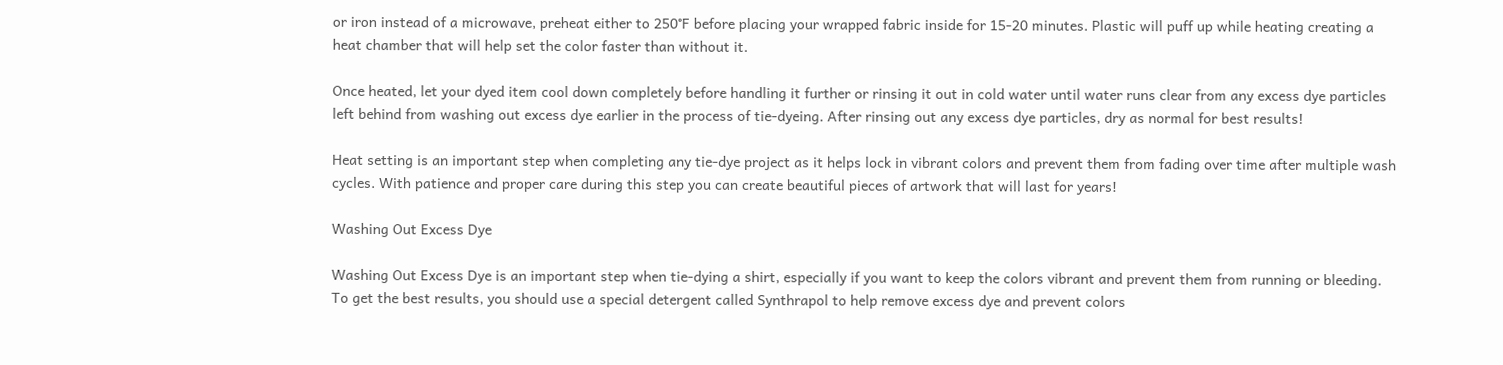or iron instead of a microwave, preheat either to 250°F before placing your wrapped fabric inside for 15-20 minutes. Plastic will puff up while heating creating a heat chamber that will help set the color faster than without it.

Once heated, let your dyed item cool down completely before handling it further or rinsing it out in cold water until water runs clear from any excess dye particles left behind from washing out excess dye earlier in the process of tie-dyeing. After rinsing out any excess dye particles, dry as normal for best results!

Heat setting is an important step when completing any tie-dye project as it helps lock in vibrant colors and prevent them from fading over time after multiple wash cycles. With patience and proper care during this step you can create beautiful pieces of artwork that will last for years!

Washing Out Excess Dye

Washing Out Excess Dye is an important step when tie-dying a shirt, especially if you want to keep the colors vibrant and prevent them from running or bleeding. To get the best results, you should use a special detergent called Synthrapol to help remove excess dye and prevent colors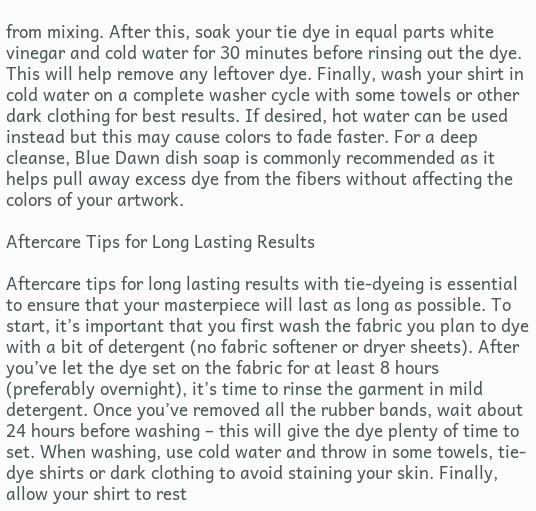from mixing. After this, soak your tie dye in equal parts white vinegar and cold water for 30 minutes before rinsing out the dye. This will help remove any leftover dye. Finally, wash your shirt in cold water on a complete washer cycle with some towels or other dark clothing for best results. If desired, hot water can be used instead but this may cause colors to fade faster. For a deep cleanse, Blue Dawn dish soap is commonly recommended as it helps pull away excess dye from the fibers without affecting the colors of your artwork.

Aftercare Tips for Long Lasting Results

Aftercare tips for long lasting results with tie-dyeing is essential to ensure that your masterpiece will last as long as possible. To start, it’s important that you first wash the fabric you plan to dye with a bit of detergent (no fabric softener or dryer sheets). After you’ve let the dye set on the fabric for at least 8 hours (preferably overnight), it’s time to rinse the garment in mild detergent. Once you’ve removed all the rubber bands, wait about 24 hours before washing – this will give the dye plenty of time to set. When washing, use cold water and throw in some towels, tie-dye shirts or dark clothing to avoid staining your skin. Finally, allow your shirt to rest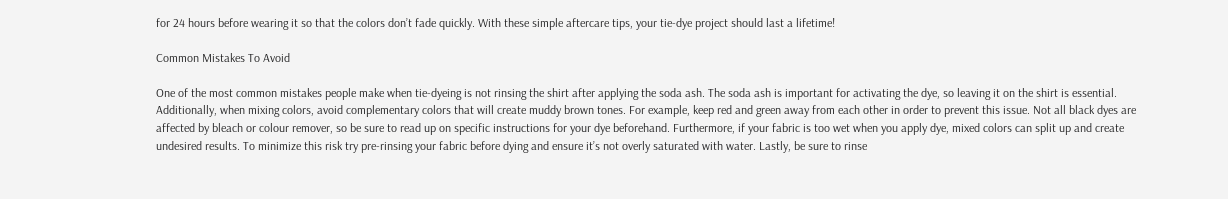for 24 hours before wearing it so that the colors don’t fade quickly. With these simple aftercare tips, your tie-dye project should last a lifetime!

Common Mistakes To Avoid

One of the most common mistakes people make when tie-dyeing is not rinsing the shirt after applying the soda ash. The soda ash is important for activating the dye, so leaving it on the shirt is essential. Additionally, when mixing colors, avoid complementary colors that will create muddy brown tones. For example, keep red and green away from each other in order to prevent this issue. Not all black dyes are affected by bleach or colour remover, so be sure to read up on specific instructions for your dye beforehand. Furthermore, if your fabric is too wet when you apply dye, mixed colors can split up and create undesired results. To minimize this risk try pre-rinsing your fabric before dying and ensure it’s not overly saturated with water. Lastly, be sure to rinse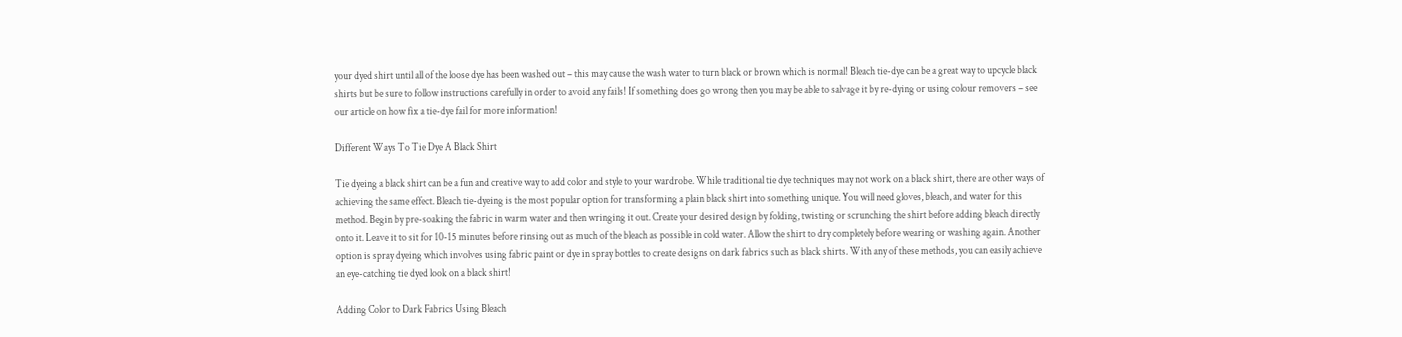your dyed shirt until all of the loose dye has been washed out – this may cause the wash water to turn black or brown which is normal! Bleach tie-dye can be a great way to upcycle black shirts but be sure to follow instructions carefully in order to avoid any fails! If something does go wrong then you may be able to salvage it by re-dying or using colour removers – see our article on how fix a tie-dye fail for more information!

Different Ways To Tie Dye A Black Shirt

Tie dyeing a black shirt can be a fun and creative way to add color and style to your wardrobe. While traditional tie dye techniques may not work on a black shirt, there are other ways of achieving the same effect. Bleach tie-dyeing is the most popular option for transforming a plain black shirt into something unique. You will need gloves, bleach, and water for this method. Begin by pre-soaking the fabric in warm water and then wringing it out. Create your desired design by folding, twisting or scrunching the shirt before adding bleach directly onto it. Leave it to sit for 10-15 minutes before rinsing out as much of the bleach as possible in cold water. Allow the shirt to dry completely before wearing or washing again. Another option is spray dyeing which involves using fabric paint or dye in spray bottles to create designs on dark fabrics such as black shirts. With any of these methods, you can easily achieve an eye-catching tie dyed look on a black shirt!

Adding Color to Dark Fabrics Using Bleach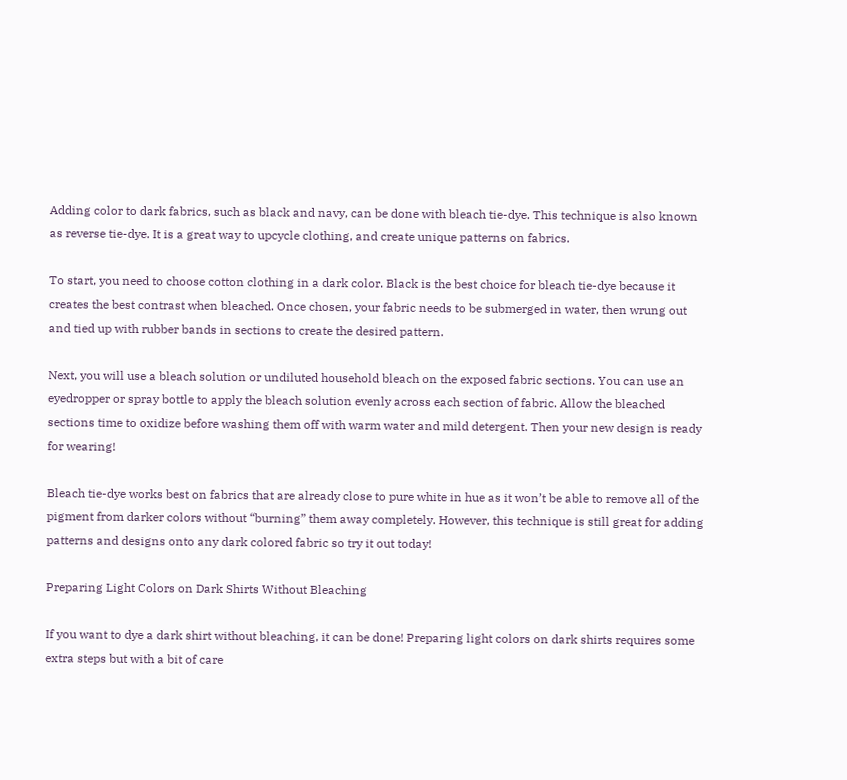Adding color to dark fabrics, such as black and navy, can be done with bleach tie-dye. This technique is also known as reverse tie-dye. It is a great way to upcycle clothing, and create unique patterns on fabrics.

To start, you need to choose cotton clothing in a dark color. Black is the best choice for bleach tie-dye because it creates the best contrast when bleached. Once chosen, your fabric needs to be submerged in water, then wrung out and tied up with rubber bands in sections to create the desired pattern.

Next, you will use a bleach solution or undiluted household bleach on the exposed fabric sections. You can use an eyedropper or spray bottle to apply the bleach solution evenly across each section of fabric. Allow the bleached sections time to oxidize before washing them off with warm water and mild detergent. Then your new design is ready for wearing!

Bleach tie-dye works best on fabrics that are already close to pure white in hue as it won’t be able to remove all of the pigment from darker colors without “burning” them away completely. However, this technique is still great for adding patterns and designs onto any dark colored fabric so try it out today!

Preparing Light Colors on Dark Shirts Without Bleaching

If you want to dye a dark shirt without bleaching, it can be done! Preparing light colors on dark shirts requires some extra steps but with a bit of care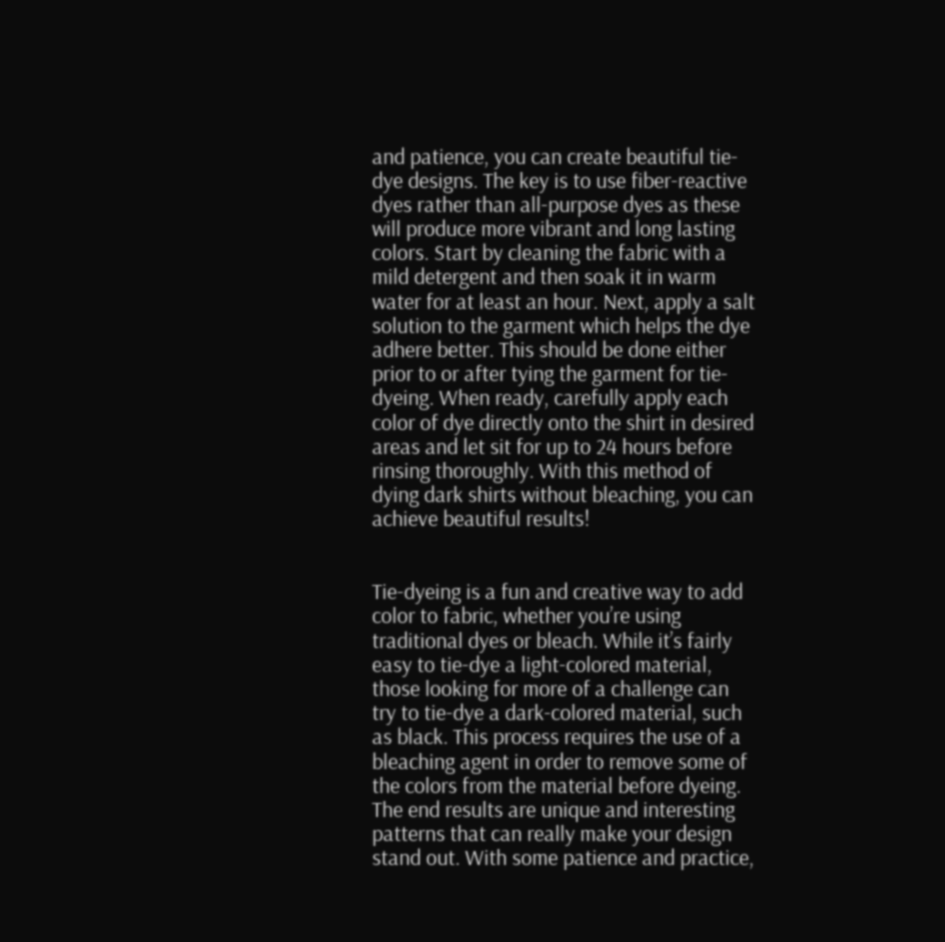and patience, you can create beautiful tie-dye designs. The key is to use fiber-reactive dyes rather than all-purpose dyes as these will produce more vibrant and long lasting colors. Start by cleaning the fabric with a mild detergent and then soak it in warm water for at least an hour. Next, apply a salt solution to the garment which helps the dye adhere better. This should be done either prior to or after tying the garment for tie-dyeing. When ready, carefully apply each color of dye directly onto the shirt in desired areas and let sit for up to 24 hours before rinsing thoroughly. With this method of dying dark shirts without bleaching, you can achieve beautiful results!


Tie-dyeing is a fun and creative way to add color to fabric, whether you’re using traditional dyes or bleach. While it’s fairly easy to tie-dye a light-colored material, those looking for more of a challenge can try to tie-dye a dark-colored material, such as black. This process requires the use of a bleaching agent in order to remove some of the colors from the material before dyeing. The end results are unique and interesting patterns that can really make your design stand out. With some patience and practice,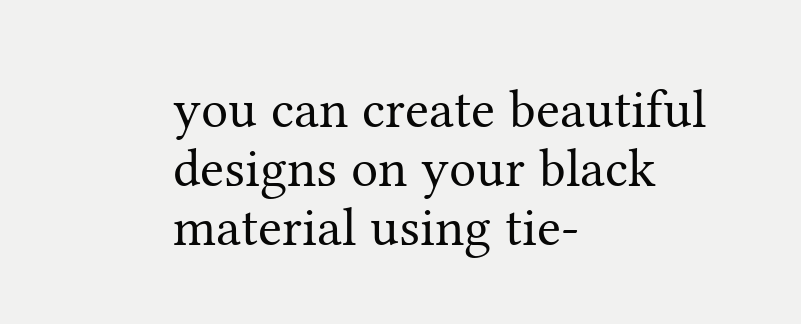you can create beautiful designs on your black material using tie-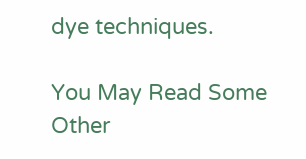dye techniques.

You May Read Some Other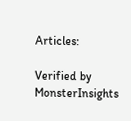Articles:

Verified by MonsterInsights